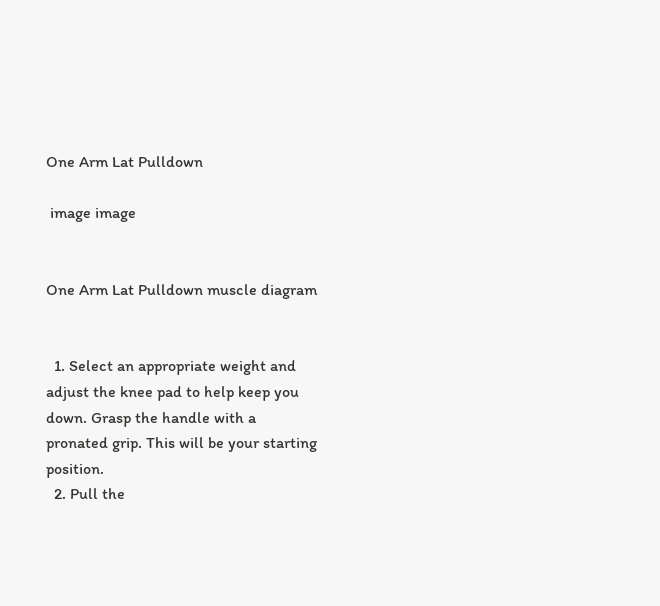One Arm Lat Pulldown

 image image


One Arm Lat Pulldown muscle diagram


  1. Select an appropriate weight and adjust the knee pad to help keep you down. Grasp the handle with a pronated grip. This will be your starting position.
  2. Pull the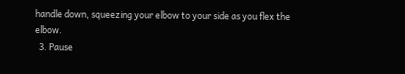handle down, squeezing your elbow to your side as you flex the elbow.
  3. Pause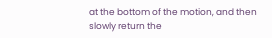at the bottom of the motion, and then slowly return the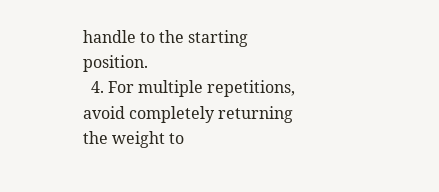handle to the starting position.
  4. For multiple repetitions, avoid completely returning the weight to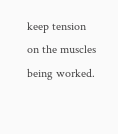keep tension on the muscles being worked.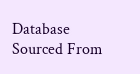Database Sourced From